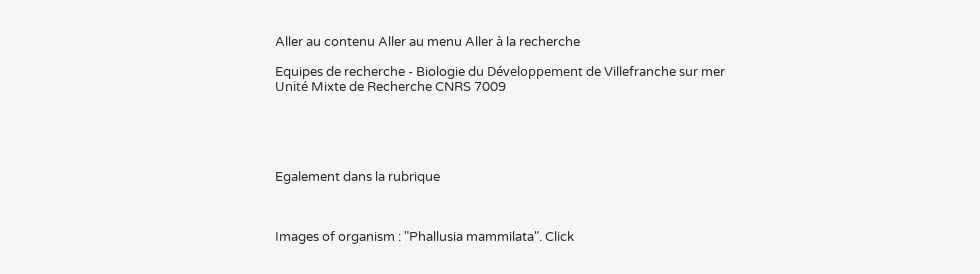Aller au contenu Aller au menu Aller à la recherche

Equipes de recherche - Biologie du Développement de Villefranche sur mer
Unité Mixte de Recherche CNRS 7009





Egalement dans la rubrique



Images of organism : "Phallusia mammilata". Click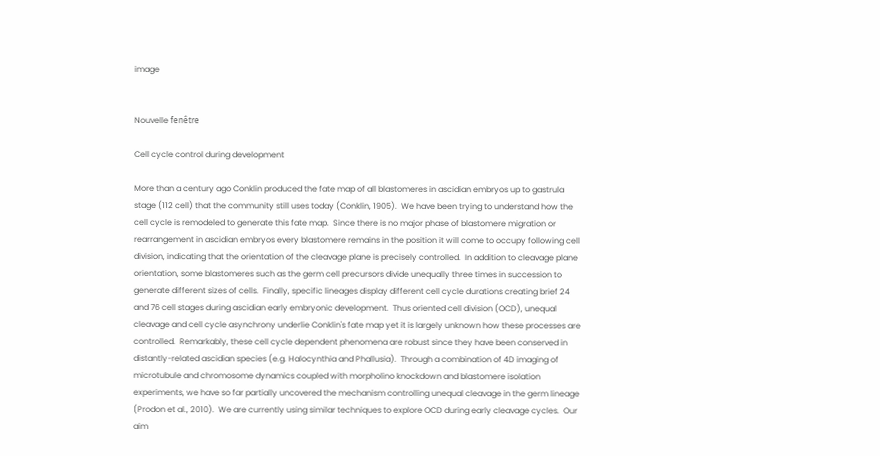image


Nouvelle fenêtre

Cell cycle control during development

More than a century ago Conklin produced the fate map of all blastomeres in ascidian embryos up to gastrula stage (112 cell) that the community still uses today (Conklin, 1905).  We have been trying to understand how the cell cycle is remodeled to generate this fate map.  Since there is no major phase of blastomere migration or rearrangement in ascidian embryos every blastomere remains in the position it will come to occupy following cell division, indicating that the orientation of the cleavage plane is precisely controlled.  In addition to cleavage plane orientation, some blastomeres such as the germ cell precursors divide unequally three times in succession to generate different sizes of cells.  Finally, specific lineages display different cell cycle durations creating brief 24 and 76 cell stages during ascidian early embryonic development.  Thus oriented cell division (OCD), unequal cleavage and cell cycle asynchrony underlie Conklin's fate map yet it is largely unknown how these processes are controlled.  Remarkably, these cell cycle dependent phenomena are robust since they have been conserved in distantly-related ascidian species (e.g. Halocynthia and Phallusia).  Through a combination of 4D imaging of microtubule and chromosome dynamics coupled with morpholino knockdown and blastomere isolation experiments, we have so far partially uncovered the mechanism controlling unequal cleavage in the germ lineage (Prodon et al., 2010).  We are currently using similar techniques to explore OCD during early cleavage cycles.  Our aim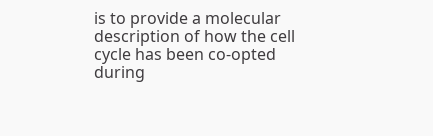is to provide a molecular description of how the cell cycle has been co-opted during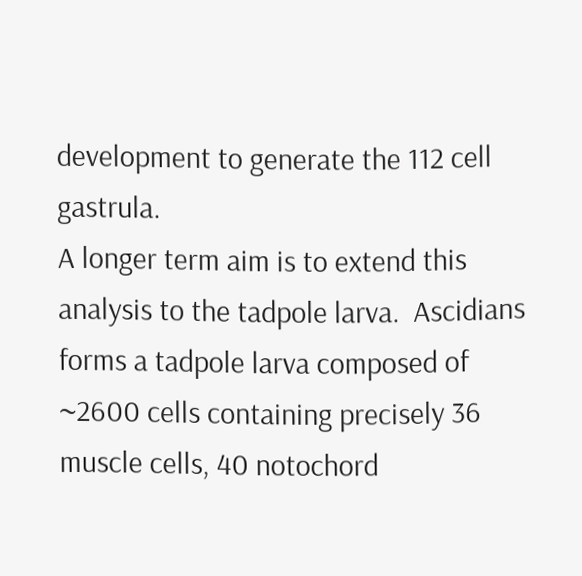development to generate the 112 cell gastrula.
A longer term aim is to extend this analysis to the tadpole larva.  Ascidians forms a tadpole larva composed of ~2600 cells containing precisely 36 muscle cells, 40 notochord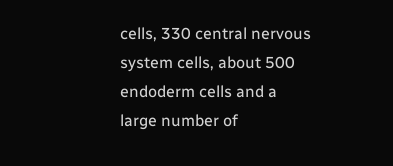cells, 330 central nervous system cells, about 500 endoderm cells and a large number of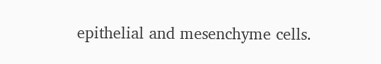epithelial and mesenchyme cells.